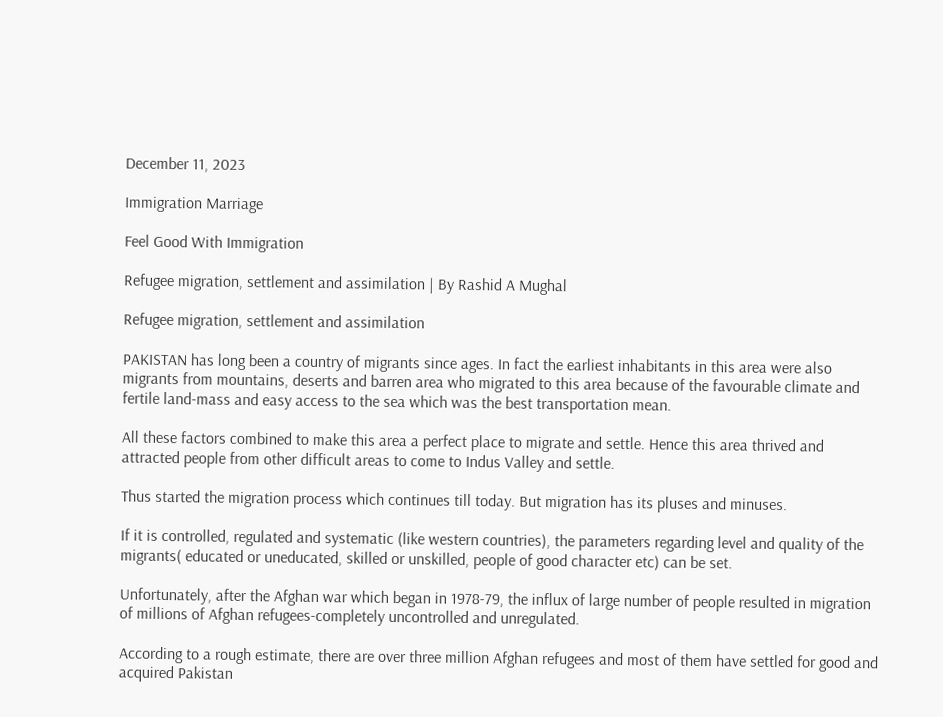December 11, 2023

Immigration Marriage

Feel Good With Immigration

Refugee migration, settlement and assimilation | By Rashid A Mughal

Refugee migration, settlement and assimilation

PAKISTAN has long been a country of migrants since ages. In fact the earliest inhabitants in this area were also migrants from mountains, deserts and barren area who migrated to this area because of the favourable climate and fertile land-mass and easy access to the sea which was the best transportation mean.

All these factors combined to make this area a perfect place to migrate and settle. Hence this area thrived and attracted people from other difficult areas to come to Indus Valley and settle.

Thus started the migration process which continues till today. But migration has its pluses and minuses.

If it is controlled, regulated and systematic (like western countries), the parameters regarding level and quality of the migrants( educated or uneducated, skilled or unskilled, people of good character etc) can be set.

Unfortunately, after the Afghan war which began in 1978-79, the influx of large number of people resulted in migration of millions of Afghan refugees-completely uncontrolled and unregulated.

According to a rough estimate, there are over three million Afghan refugees and most of them have settled for good and acquired Pakistan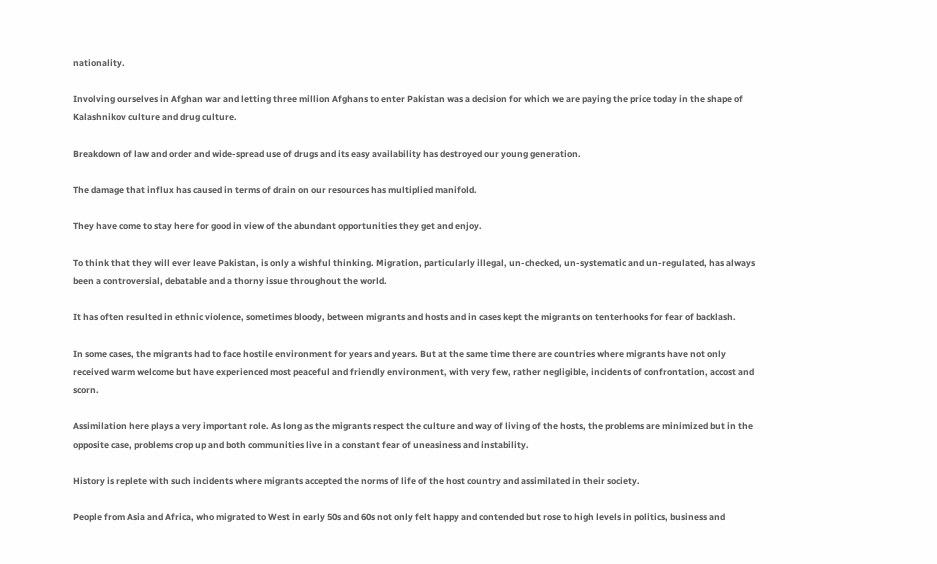nationality.

Involving ourselves in Afghan war and letting three million Afghans to enter Pakistan was a decision for which we are paying the price today in the shape of Kalashnikov culture and drug culture.

Breakdown of law and order and wide-spread use of drugs and its easy availability has destroyed our young generation.

The damage that influx has caused in terms of drain on our resources has multiplied manifold.

They have come to stay here for good in view of the abundant opportunities they get and enjoy.

To think that they will ever leave Pakistan, is only a wishful thinking. Migration, particularly illegal, un-checked, un-systematic and un-regulated, has always been a controversial, debatable and a thorny issue throughout the world.

It has often resulted in ethnic violence, sometimes bloody, between migrants and hosts and in cases kept the migrants on tenterhooks for fear of backlash.

In some cases, the migrants had to face hostile environment for years and years. But at the same time there are countries where migrants have not only received warm welcome but have experienced most peaceful and friendly environment, with very few, rather negligible, incidents of confrontation, accost and scorn.

Assimilation here plays a very important role. As long as the migrants respect the culture and way of living of the hosts, the problems are minimized but in the opposite case, problems crop up and both communities live in a constant fear of uneasiness and instability.

History is replete with such incidents where migrants accepted the norms of life of the host country and assimilated in their society.

People from Asia and Africa, who migrated to West in early 50s and 60s not only felt happy and contended but rose to high levels in politics, business and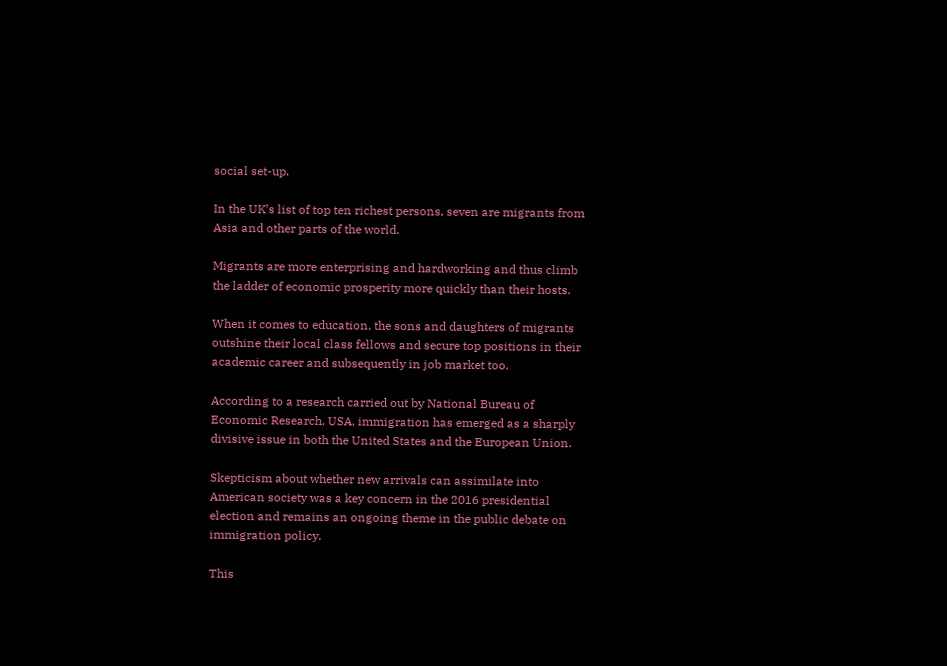social set-up.

In the UK’s list of top ten richest persons, seven are migrants from Asia and other parts of the world.

Migrants are more enterprising and hardworking and thus climb the ladder of economic prosperity more quickly than their hosts.

When it comes to education, the sons and daughters of migrants outshine their local class fellows and secure top positions in their academic career and subsequently in job market too.

According to a research carried out by National Bureau of Economic Research, USA, immigration has emerged as a sharply divisive issue in both the United States and the European Union.

Skepticism about whether new arrivals can assimilate into American society was a key concern in the 2016 presidential election and remains an ongoing theme in the public debate on immigration policy.

This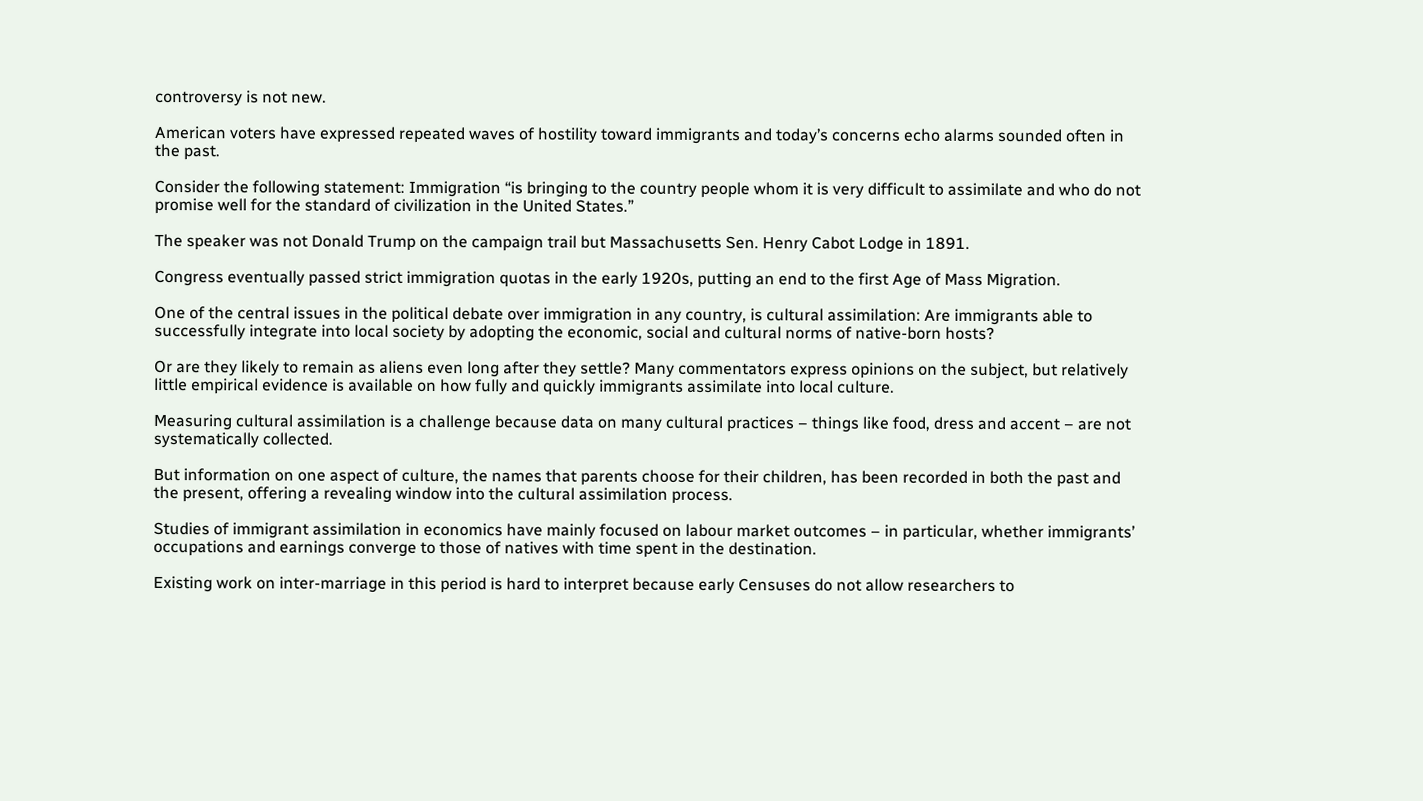controversy is not new.

American voters have expressed repeated waves of hostility toward immigrants and today’s concerns echo alarms sounded often in the past.

Consider the following statement: Immigration “is bringing to the country people whom it is very difficult to assimilate and who do not promise well for the standard of civilization in the United States.”

The speaker was not Donald Trump on the campaign trail but Massachusetts Sen. Henry Cabot Lodge in 1891.

Congress eventually passed strict immigration quotas in the early 1920s, putting an end to the first Age of Mass Migration.

One of the central issues in the political debate over immigration in any country, is cultural assimilation: Are immigrants able to successfully integrate into local society by adopting the economic, social and cultural norms of native-born hosts?

Or are they likely to remain as aliens even long after they settle? Many commentators express opinions on the subject, but relatively little empirical evidence is available on how fully and quickly immigrants assimilate into local culture.

Measuring cultural assimilation is a challenge because data on many cultural practices – things like food, dress and accent – are not systematically collected.

But information on one aspect of culture, the names that parents choose for their children, has been recorded in both the past and the present, offering a revealing window into the cultural assimilation process.

Studies of immigrant assimilation in economics have mainly focused on labour market outcomes – in particular, whether immigrants’ occupations and earnings converge to those of natives with time spent in the destination.

Existing work on inter-marriage in this period is hard to interpret because early Censuses do not allow researchers to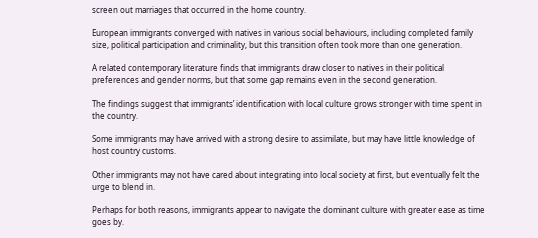screen out marriages that occurred in the home country.

European immigrants converged with natives in various social behaviours, including completed family size, political participation and criminality, but this transition often took more than one generation.

A related contemporary literature finds that immigrants draw closer to natives in their political preferences and gender norms, but that some gap remains even in the second generation.

The findings suggest that immigrants’ identification with local culture grows stronger with time spent in the country.

Some immigrants may have arrived with a strong desire to assimilate, but may have little knowledge of host country customs.

Other immigrants may not have cared about integrating into local society at first, but eventually felt the urge to blend in.

Perhaps for both reasons, immigrants appear to navigate the dominant culture with greater ease as time goes by.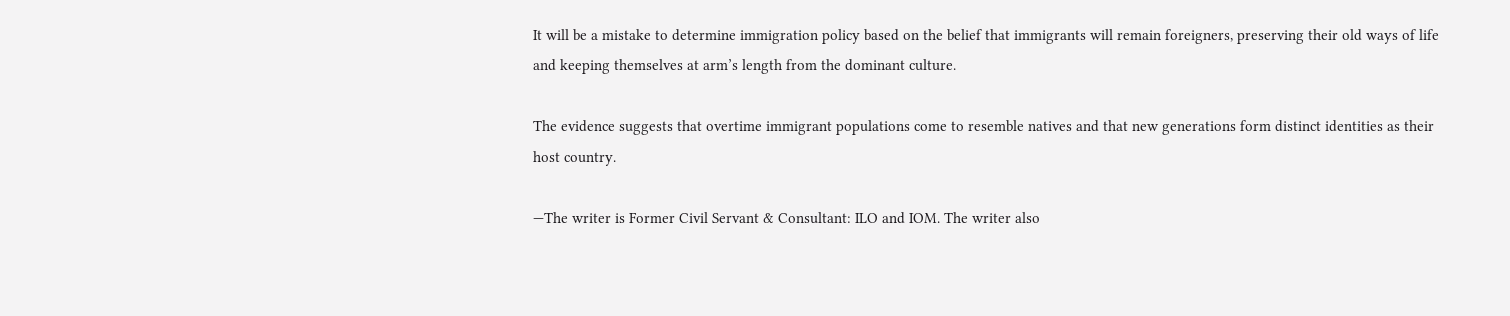It will be a mistake to determine immigration policy based on the belief that immigrants will remain foreigners, preserving their old ways of life and keeping themselves at arm’s length from the dominant culture.

The evidence suggests that overtime immigrant populations come to resemble natives and that new generations form distinct identities as their host country.

—The writer is Former Civil Servant & Consultant: ILO and IOM. The writer also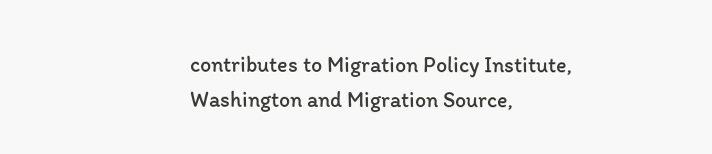contributes to Migration Policy Institute, Washington and Migration Source,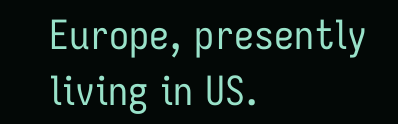Europe, presently living in US.